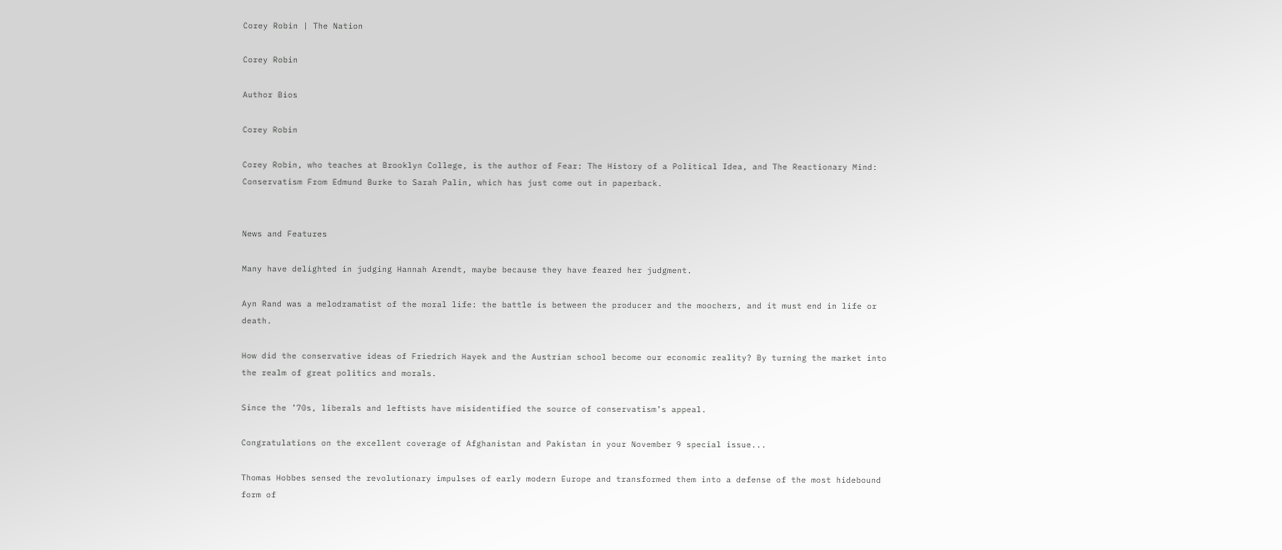Corey Robin | The Nation

Corey Robin

Author Bios

Corey Robin

Corey Robin, who teaches at Brooklyn College, is the author of Fear: The History of a Political Idea, and The Reactionary Mind: Conservatism From Edmund Burke to Sarah Palin, which has just come out in paperback.


News and Features

Many have delighted in judging Hannah Arendt, maybe because they have feared her judgment.

Ayn Rand was a melodramatist of the moral life: the battle is between the producer and the moochers, and it must end in life or death.

How did the conservative ideas of Friedrich Hayek and the Austrian school become our economic reality? By turning the market into the realm of great politics and morals.

Since the ’70s, liberals and leftists have misidentified the source of conservatism’s appeal.

Congratulations on the excellent coverage of Afghanistan and Pakistan in your November 9 special issue...

Thomas Hobbes sensed the revolutionary impulses of early modern Europe and transformed them into a defense of the most hidebound form of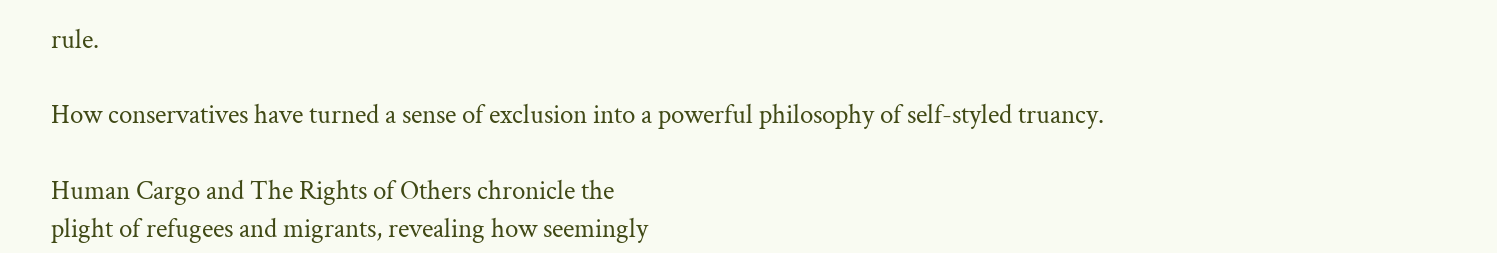rule.

How conservatives have turned a sense of exclusion into a powerful philosophy of self-styled truancy.

Human Cargo and The Rights of Others chronicle the
plight of refugees and migrants, revealing how seemingly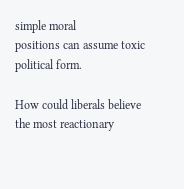simple moral
positions can assume toxic political form.

How could liberals believe the most reactionary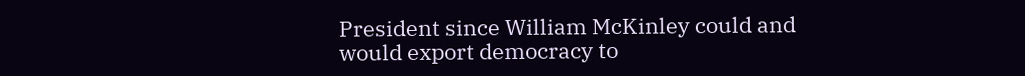President since William McKinley could and would export democracy to